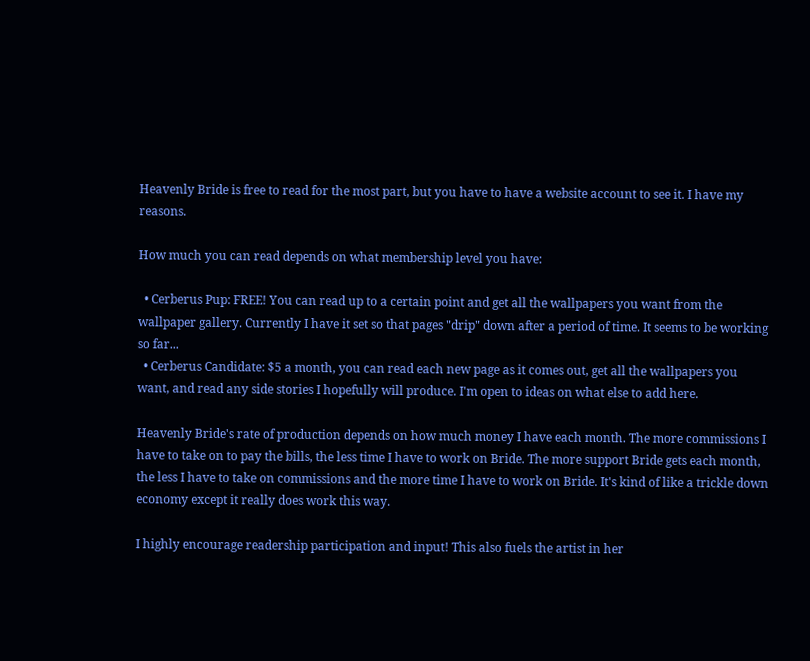Heavenly Bride is free to read for the most part, but you have to have a website account to see it. I have my reasons.

How much you can read depends on what membership level you have:

  • Cerberus Pup: FREE! You can read up to a certain point and get all the wallpapers you want from the wallpaper gallery. Currently I have it set so that pages "drip" down after a period of time. It seems to be working so far...
  • Cerberus Candidate: $5 a month, you can read each new page as it comes out, get all the wallpapers you want, and read any side stories I hopefully will produce. I'm open to ideas on what else to add here.

Heavenly Bride's rate of production depends on how much money I have each month. The more commissions I have to take on to pay the bills, the less time I have to work on Bride. The more support Bride gets each month, the less I have to take on commissions and the more time I have to work on Bride. It's kind of like a trickle down economy except it really does work this way.

I highly encourage readership participation and input! This also fuels the artist in her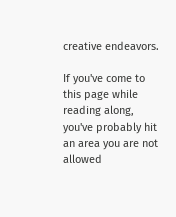creative endeavors.

If you've come to this page while reading along, you've probably hit an area you are not allowed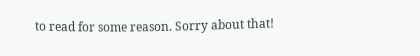to read for some reason. Sorry about that!